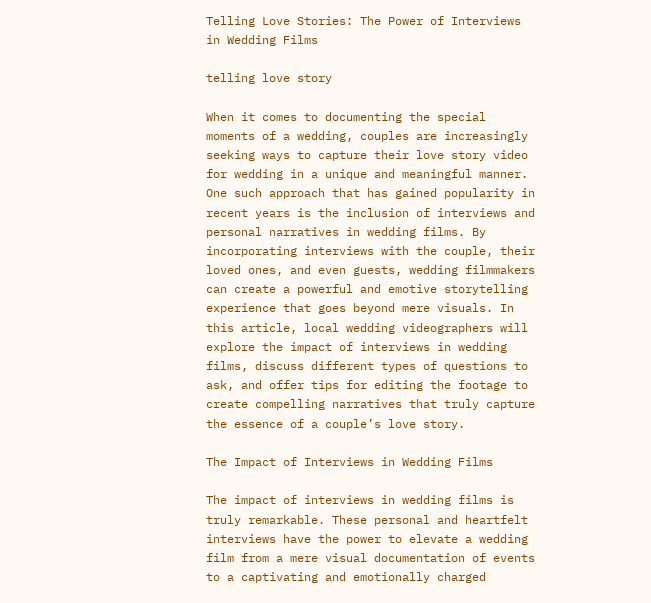Telling Love Stories: The Power of Interviews in Wedding Films

telling love story

When it comes to documenting the special moments of a wedding, couples are increasingly seeking ways to capture their love story video for wedding in a unique and meaningful manner. One such approach that has gained popularity in recent years is the inclusion of interviews and personal narratives in wedding films. By incorporating interviews with the couple, their loved ones, and even guests, wedding filmmakers can create a powerful and emotive storytelling experience that goes beyond mere visuals. In this article, local wedding videographers will explore the impact of interviews in wedding films, discuss different types of questions to ask, and offer tips for editing the footage to create compelling narratives that truly capture the essence of a couple’s love story.

The Impact of Interviews in Wedding Films

The impact of interviews in wedding films is truly remarkable. These personal and heartfelt interviews have the power to elevate a wedding film from a mere visual documentation of events to a captivating and emotionally charged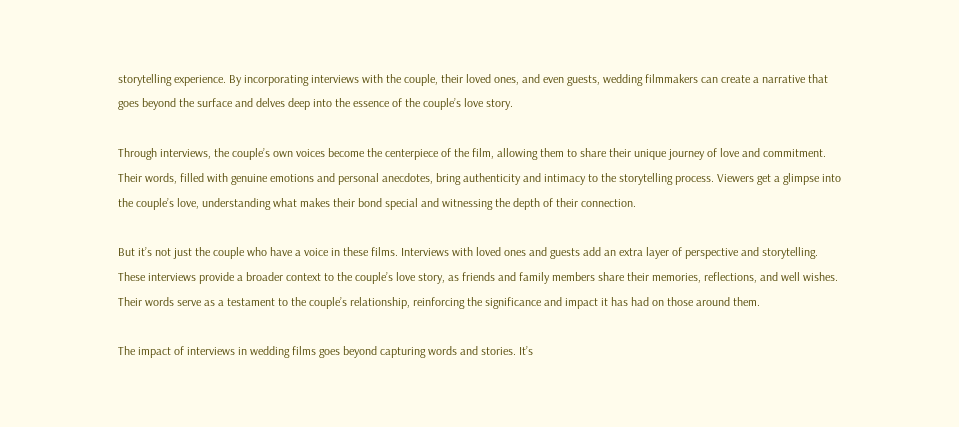storytelling experience. By incorporating interviews with the couple, their loved ones, and even guests, wedding filmmakers can create a narrative that goes beyond the surface and delves deep into the essence of the couple’s love story.

Through interviews, the couple’s own voices become the centerpiece of the film, allowing them to share their unique journey of love and commitment. Their words, filled with genuine emotions and personal anecdotes, bring authenticity and intimacy to the storytelling process. Viewers get a glimpse into the couple’s love, understanding what makes their bond special and witnessing the depth of their connection.

But it’s not just the couple who have a voice in these films. Interviews with loved ones and guests add an extra layer of perspective and storytelling. These interviews provide a broader context to the couple’s love story, as friends and family members share their memories, reflections, and well wishes. Their words serve as a testament to the couple’s relationship, reinforcing the significance and impact it has had on those around them.

The impact of interviews in wedding films goes beyond capturing words and stories. It’s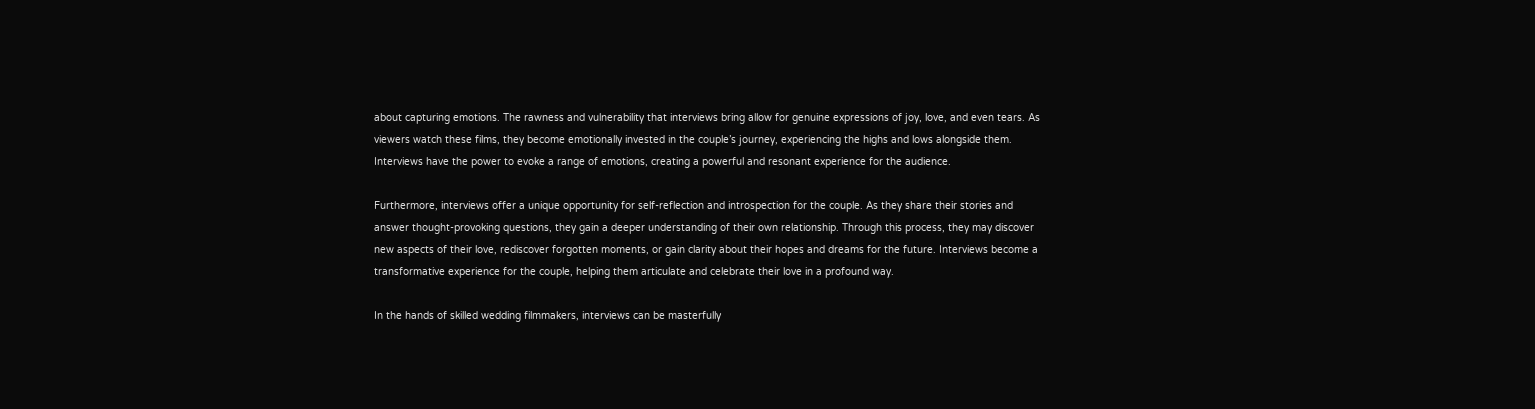about capturing emotions. The rawness and vulnerability that interviews bring allow for genuine expressions of joy, love, and even tears. As viewers watch these films, they become emotionally invested in the couple’s journey, experiencing the highs and lows alongside them. Interviews have the power to evoke a range of emotions, creating a powerful and resonant experience for the audience.

Furthermore, interviews offer a unique opportunity for self-reflection and introspection for the couple. As they share their stories and answer thought-provoking questions, they gain a deeper understanding of their own relationship. Through this process, they may discover new aspects of their love, rediscover forgotten moments, or gain clarity about their hopes and dreams for the future. Interviews become a transformative experience for the couple, helping them articulate and celebrate their love in a profound way.

In the hands of skilled wedding filmmakers, interviews can be masterfully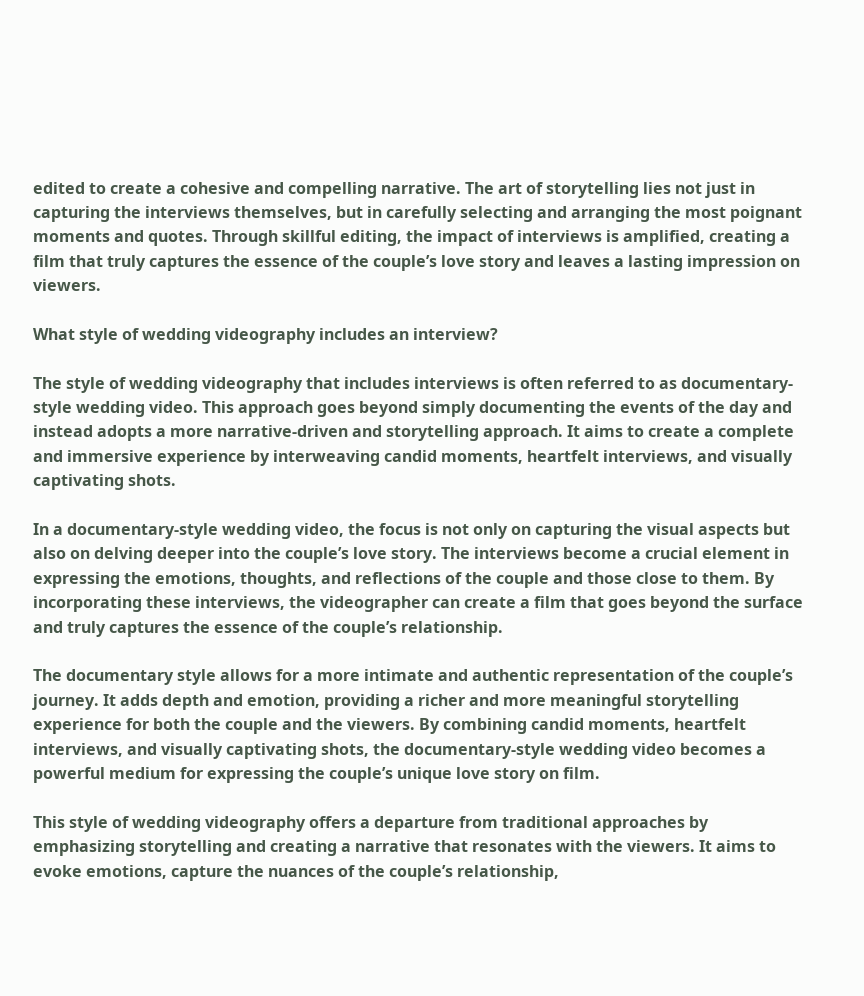edited to create a cohesive and compelling narrative. The art of storytelling lies not just in capturing the interviews themselves, but in carefully selecting and arranging the most poignant moments and quotes. Through skillful editing, the impact of interviews is amplified, creating a film that truly captures the essence of the couple’s love story and leaves a lasting impression on viewers.

What style of wedding videography includes an interview?

The style of wedding videography that includes interviews is often referred to as documentary-style wedding video. This approach goes beyond simply documenting the events of the day and instead adopts a more narrative-driven and storytelling approach. It aims to create a complete and immersive experience by interweaving candid moments, heartfelt interviews, and visually captivating shots.

In a documentary-style wedding video, the focus is not only on capturing the visual aspects but also on delving deeper into the couple’s love story. The interviews become a crucial element in expressing the emotions, thoughts, and reflections of the couple and those close to them. By incorporating these interviews, the videographer can create a film that goes beyond the surface and truly captures the essence of the couple’s relationship.

The documentary style allows for a more intimate and authentic representation of the couple’s journey. It adds depth and emotion, providing a richer and more meaningful storytelling experience for both the couple and the viewers. By combining candid moments, heartfelt interviews, and visually captivating shots, the documentary-style wedding video becomes a powerful medium for expressing the couple’s unique love story on film.

This style of wedding videography offers a departure from traditional approaches by emphasizing storytelling and creating a narrative that resonates with the viewers. It aims to evoke emotions, capture the nuances of the couple’s relationship,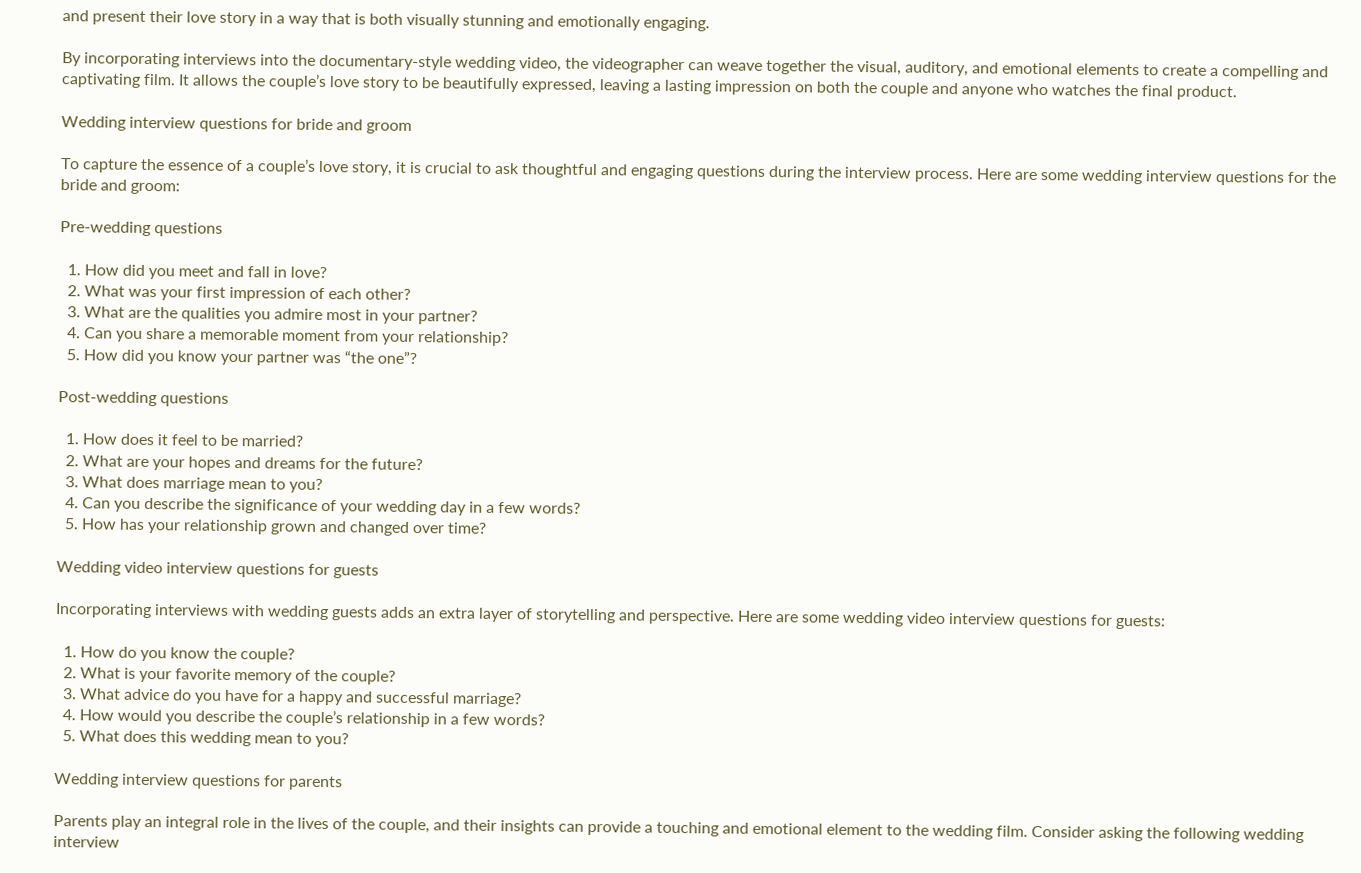and present their love story in a way that is both visually stunning and emotionally engaging.

By incorporating interviews into the documentary-style wedding video, the videographer can weave together the visual, auditory, and emotional elements to create a compelling and captivating film. It allows the couple’s love story to be beautifully expressed, leaving a lasting impression on both the couple and anyone who watches the final product.

Wedding interview questions for bride and groom

To capture the essence of a couple’s love story, it is crucial to ask thoughtful and engaging questions during the interview process. Here are some wedding interview questions for the bride and groom:

Pre-wedding questions

  1. How did you meet and fall in love?
  2. What was your first impression of each other?
  3. What are the qualities you admire most in your partner?
  4. Can you share a memorable moment from your relationship?
  5. How did you know your partner was “the one”?

Post-wedding questions

  1. How does it feel to be married?
  2. What are your hopes and dreams for the future?
  3. What does marriage mean to you?
  4. Can you describe the significance of your wedding day in a few words?
  5. How has your relationship grown and changed over time?

Wedding video interview questions for guests

Incorporating interviews with wedding guests adds an extra layer of storytelling and perspective. Here are some wedding video interview questions for guests:

  1. How do you know the couple?
  2. What is your favorite memory of the couple?
  3. What advice do you have for a happy and successful marriage?
  4. How would you describe the couple’s relationship in a few words?
  5. What does this wedding mean to you?

Wedding interview questions for parents

Parents play an integral role in the lives of the couple, and their insights can provide a touching and emotional element to the wedding film. Consider asking the following wedding interview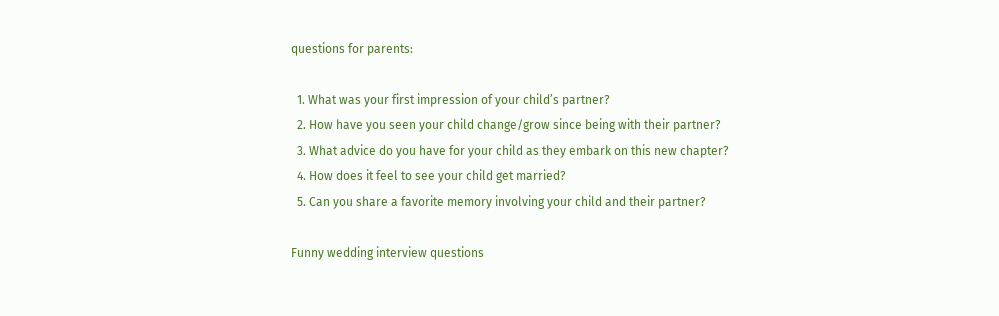questions for parents:

  1. What was your first impression of your child’s partner?
  2. How have you seen your child change/grow since being with their partner?
  3. What advice do you have for your child as they embark on this new chapter?
  4. How does it feel to see your child get married?
  5. Can you share a favorite memory involving your child and their partner?

Funny wedding interview questions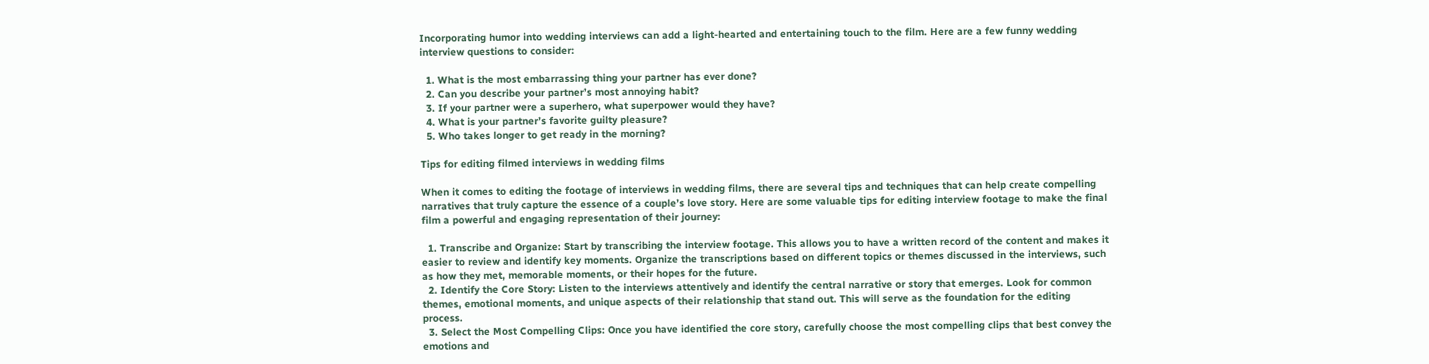Incorporating humor into wedding interviews can add a light-hearted and entertaining touch to the film. Here are a few funny wedding interview questions to consider:

  1. What is the most embarrassing thing your partner has ever done?
  2. Can you describe your partner’s most annoying habit?
  3. If your partner were a superhero, what superpower would they have?
  4. What is your partner’s favorite guilty pleasure?
  5. Who takes longer to get ready in the morning?

Tips for editing filmed interviews in wedding films

When it comes to editing the footage of interviews in wedding films, there are several tips and techniques that can help create compelling narratives that truly capture the essence of a couple’s love story. Here are some valuable tips for editing interview footage to make the final film a powerful and engaging representation of their journey:

  1. Transcribe and Organize: Start by transcribing the interview footage. This allows you to have a written record of the content and makes it easier to review and identify key moments. Organize the transcriptions based on different topics or themes discussed in the interviews, such as how they met, memorable moments, or their hopes for the future.
  2. Identify the Core Story: Listen to the interviews attentively and identify the central narrative or story that emerges. Look for common themes, emotional moments, and unique aspects of their relationship that stand out. This will serve as the foundation for the editing process.
  3. Select the Most Compelling Clips: Once you have identified the core story, carefully choose the most compelling clips that best convey the emotions and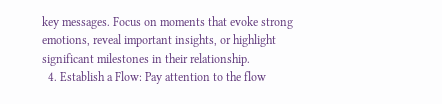key messages. Focus on moments that evoke strong emotions, reveal important insights, or highlight significant milestones in their relationship.
  4. Establish a Flow: Pay attention to the flow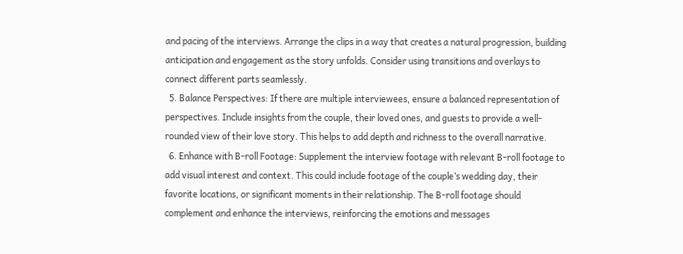and pacing of the interviews. Arrange the clips in a way that creates a natural progression, building anticipation and engagement as the story unfolds. Consider using transitions and overlays to connect different parts seamlessly.
  5. Balance Perspectives: If there are multiple interviewees, ensure a balanced representation of perspectives. Include insights from the couple, their loved ones, and guests to provide a well-rounded view of their love story. This helps to add depth and richness to the overall narrative.
  6. Enhance with B-roll Footage: Supplement the interview footage with relevant B-roll footage to add visual interest and context. This could include footage of the couple’s wedding day, their favorite locations, or significant moments in their relationship. The B-roll footage should complement and enhance the interviews, reinforcing the emotions and messages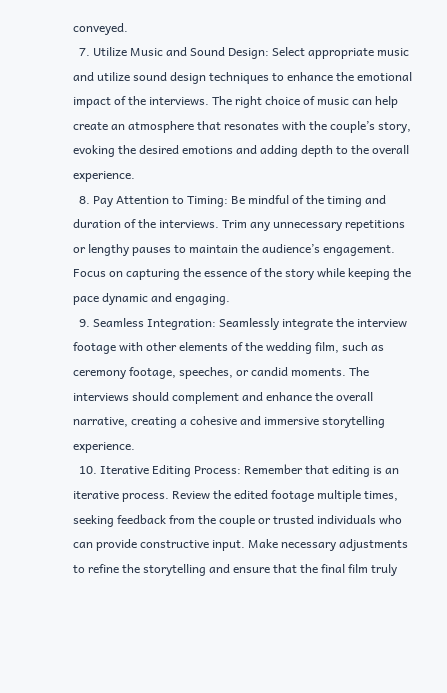conveyed.
  7. Utilize Music and Sound Design: Select appropriate music and utilize sound design techniques to enhance the emotional impact of the interviews. The right choice of music can help create an atmosphere that resonates with the couple’s story, evoking the desired emotions and adding depth to the overall experience.
  8. Pay Attention to Timing: Be mindful of the timing and duration of the interviews. Trim any unnecessary repetitions or lengthy pauses to maintain the audience’s engagement. Focus on capturing the essence of the story while keeping the pace dynamic and engaging.
  9. Seamless Integration: Seamlessly integrate the interview footage with other elements of the wedding film, such as ceremony footage, speeches, or candid moments. The interviews should complement and enhance the overall narrative, creating a cohesive and immersive storytelling experience.
  10. Iterative Editing Process: Remember that editing is an iterative process. Review the edited footage multiple times, seeking feedback from the couple or trusted individuals who can provide constructive input. Make necessary adjustments to refine the storytelling and ensure that the final film truly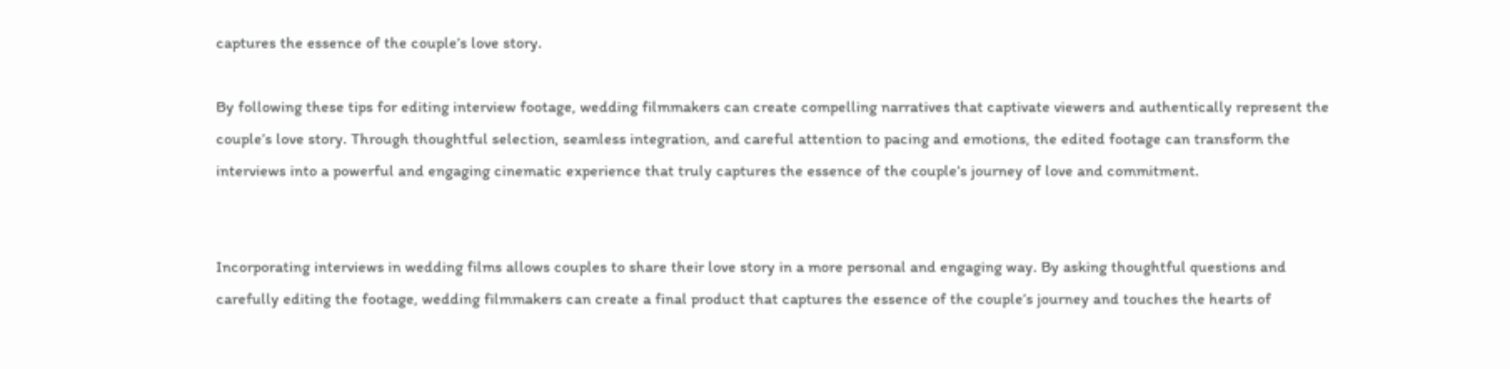captures the essence of the couple’s love story.

By following these tips for editing interview footage, wedding filmmakers can create compelling narratives that captivate viewers and authentically represent the couple’s love story. Through thoughtful selection, seamless integration, and careful attention to pacing and emotions, the edited footage can transform the interviews into a powerful and engaging cinematic experience that truly captures the essence of the couple’s journey of love and commitment.


Incorporating interviews in wedding films allows couples to share their love story in a more personal and engaging way. By asking thoughtful questions and carefully editing the footage, wedding filmmakers can create a final product that captures the essence of the couple’s journey and touches the hearts of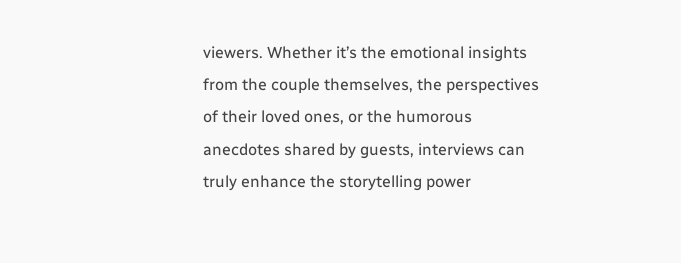viewers. Whether it’s the emotional insights from the couple themselves, the perspectives of their loved ones, or the humorous anecdotes shared by guests, interviews can truly enhance the storytelling power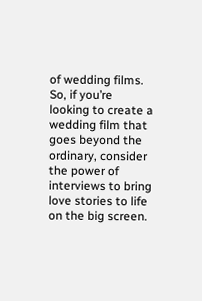of wedding films. So, if you’re looking to create a wedding film that goes beyond the ordinary, consider the power of interviews to bring love stories to life on the big screen.